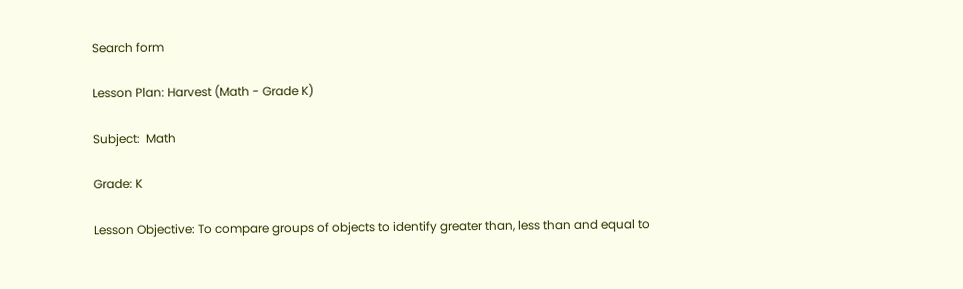Search form

Lesson Plan: Harvest (Math - Grade K)

Subject:  Math

Grade: K

Lesson Objective: To compare groups of objects to identify greater than, less than and equal to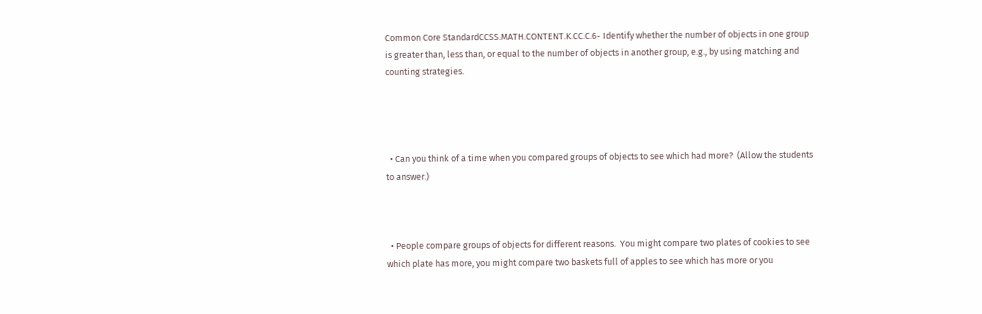Common Core StandardCCSS.MATH.CONTENT.K.CC.C.6- Identify whether the number of objects in one group is greater than, less than, or equal to the number of objects in another group, e.g., by using matching and counting strategies.




  • Can you think of a time when you compared groups of objects to see which had more?  (Allow the students to answer.)



  • People compare groups of objects for different reasons.  You might compare two plates of cookies to see which plate has more, you might compare two baskets full of apples to see which has more or you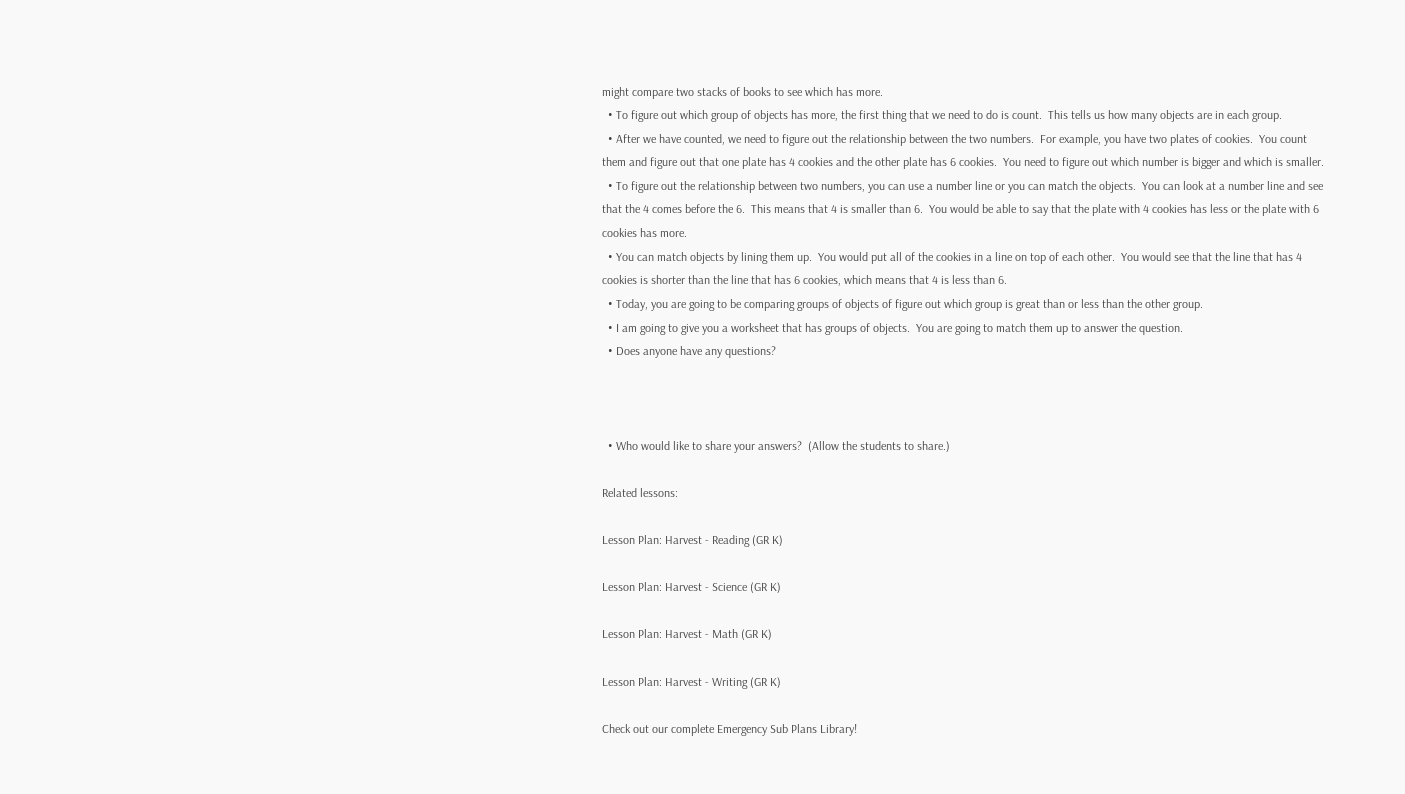might compare two stacks of books to see which has more.
  • To figure out which group of objects has more, the first thing that we need to do is count.  This tells us how many objects are in each group.
  • After we have counted, we need to figure out the relationship between the two numbers.  For example, you have two plates of cookies.  You count them and figure out that one plate has 4 cookies and the other plate has 6 cookies.  You need to figure out which number is bigger and which is smaller.
  • To figure out the relationship between two numbers, you can use a number line or you can match the objects.  You can look at a number line and see that the 4 comes before the 6.  This means that 4 is smaller than 6.  You would be able to say that the plate with 4 cookies has less or the plate with 6 cookies has more.
  • You can match objects by lining them up.  You would put all of the cookies in a line on top of each other.  You would see that the line that has 4 cookies is shorter than the line that has 6 cookies, which means that 4 is less than 6.
  • Today, you are going to be comparing groups of objects of figure out which group is great than or less than the other group.
  • I am going to give you a worksheet that has groups of objects.  You are going to match them up to answer the question.
  • Does anyone have any questions?



  • Who would like to share your answers?  (Allow the students to share.)

Related lessons:

Lesson Plan: Harvest - Reading (GR K)

Lesson Plan: Harvest - Science (GR K)

Lesson Plan: Harvest - Math (GR K)

Lesson Plan: Harvest - Writing (GR K)

Check out our complete Emergency Sub Plans Library!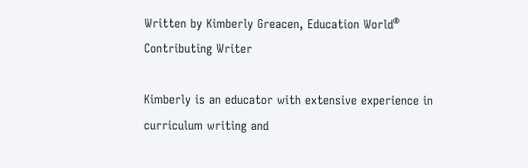Written by Kimberly Greacen, Education World® Contributing Writer

Kimberly is an educator with extensive experience in curriculum writing and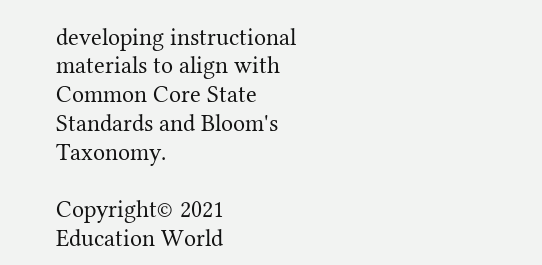developing instructional materials to align with Common Core State Standards and Bloom's Taxonomy.

Copyright© 2021 Education World